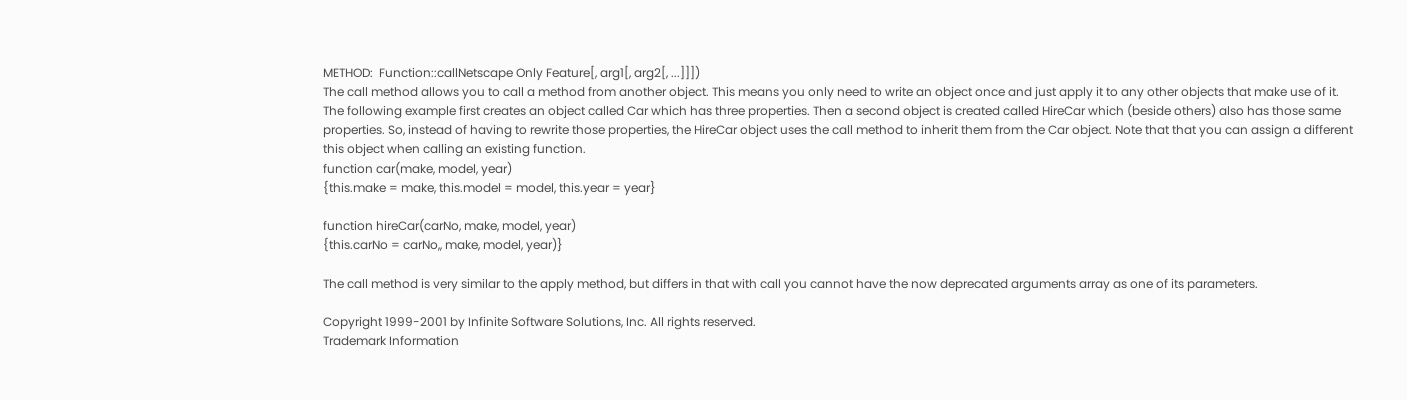METHOD:  Function::callNetscape Only Feature[, arg1[, arg2[, ...]]])
The call method allows you to call a method from another object. This means you only need to write an object once and just apply it to any other objects that make use of it. The following example first creates an object called Car which has three properties. Then a second object is created called HireCar which (beside others) also has those same properties. So, instead of having to rewrite those properties, the HireCar object uses the call method to inherit them from the Car object. Note that that you can assign a different this object when calling an existing function.
function car(make, model, year)
{this.make = make, this.model = model, this.year = year}

function hireCar(carNo, make, model, year)
{this.carNo = carNo,, make, model, year)}

The call method is very similar to the apply method, but differs in that with call you cannot have the now deprecated arguments array as one of its parameters.

Copyright 1999-2001 by Infinite Software Solutions, Inc. All rights reserved.
Trademark Information